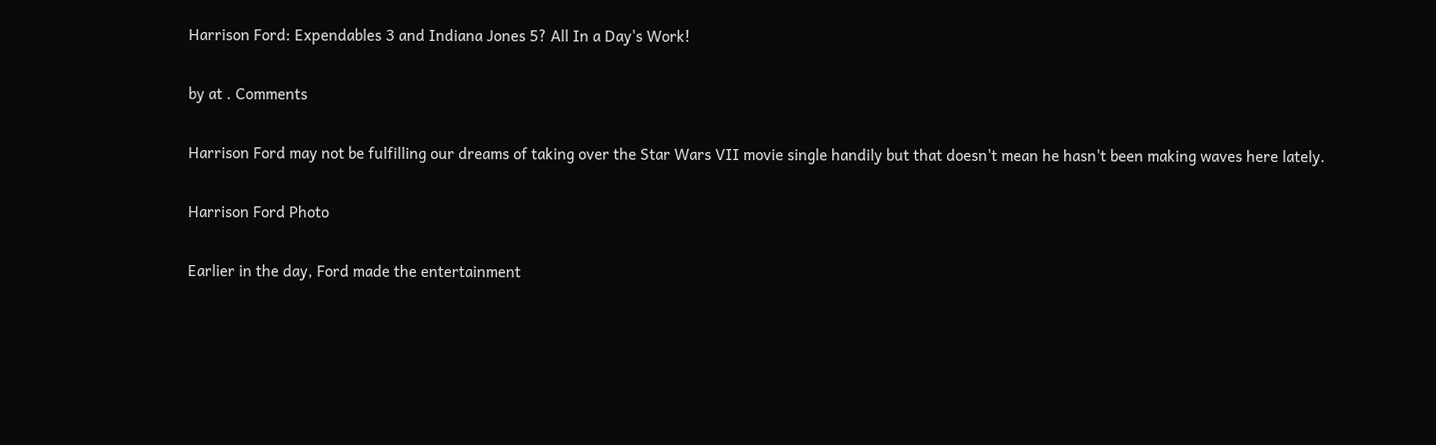Harrison Ford: Expendables 3 and Indiana Jones 5? All In a Day's Work!

by at . Comments

Harrison Ford may not be fulfilling our dreams of taking over the Star Wars VII movie single handily but that doesn't mean he hasn't been making waves here lately.

Harrison Ford Photo

Earlier in the day, Ford made the entertainment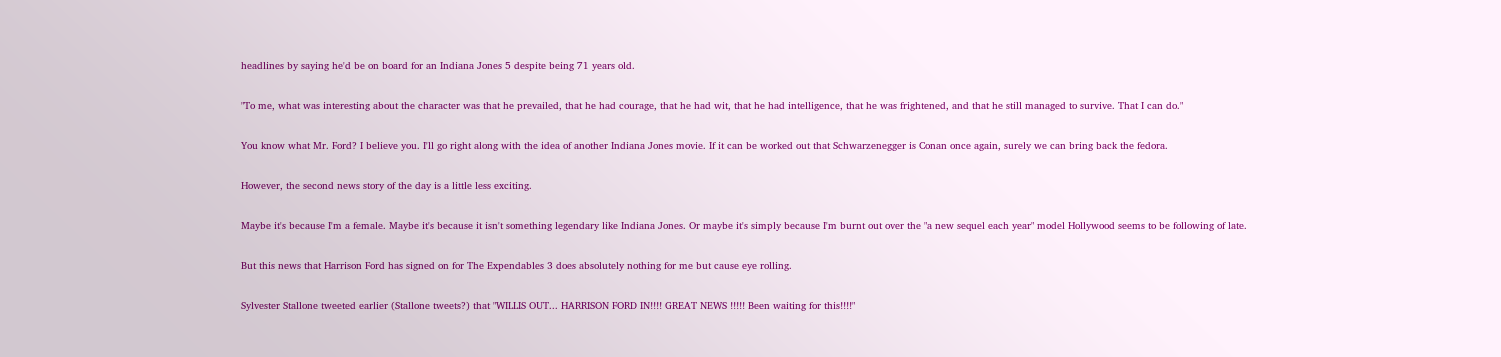headlines by saying he'd be on board for an Indiana Jones 5 despite being 71 years old.

"To me, what was interesting about the character was that he prevailed, that he had courage, that he had wit, that he had intelligence, that he was frightened, and that he still managed to survive. That I can do."

You know what Mr. Ford? I believe you. I'll go right along with the idea of another Indiana Jones movie. If it can be worked out that Schwarzenegger is Conan once again, surely we can bring back the fedora.

However, the second news story of the day is a little less exciting.

Maybe it's because I'm a female. Maybe it's because it isn't something legendary like Indiana Jones. Or maybe it's simply because I'm burnt out over the "a new sequel each year" model Hollywood seems to be following of late.

But this news that Harrison Ford has signed on for The Expendables 3 does absolutely nothing for me but cause eye rolling.

Sylvester Stallone tweeted earlier (Stallone tweets?) that "WILLIS OUT... HARRISON FORD IN!!!! GREAT NEWS !!!!! Been waiting for this!!!!"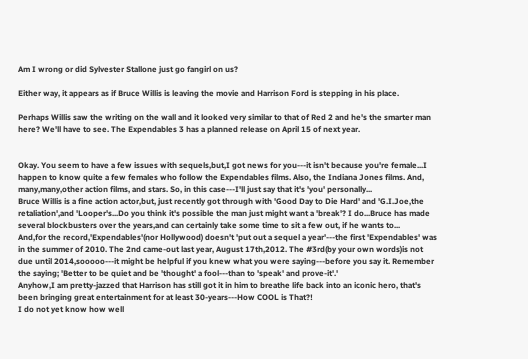Am I wrong or did Sylvester Stallone just go fangirl on us?

Either way, it appears as if Bruce Willis is leaving the movie and Harrison Ford is stepping in his place.

Perhaps Willis saw the writing on the wall and it looked very similar to that of Red 2 and he's the smarter man here? We'll have to see. The Expendables 3 has a planned release on April 15 of next year.


Okay. You seem to have a few issues with sequels,but,I got news for you---it isn't because you're female...I happen to know quite a few females who follow the Expendables films. Also, the Indiana Jones films. And, many,many,other action films, and stars. So, in this case---I'll just say that it's 'you' personally...
Bruce Willis is a fine action actor,but, just recently got through with 'Good Day to Die Hard' and 'G.I.Joe,the retaliation',and 'Looper's...Do you think it's possible the man just might want a 'break'? I do...Bruce has made several blockbusters over the years,and can certainly take some time to sit a few out, if he wants to...
And,for the record,'Expendables'(nor Hollywood) doesn't 'put out a sequel a year'---the first 'Expendables' was in the summer of 2010. The 2nd came-out last year, August 17th,2012. The #3rd(by your own words)is not due until 2014,sooooo---it might be helpful if you knew what you were saying---before you say it. Remember the saying; 'Better to be quiet and be 'thought' a fool---than to 'speak' and prove-it'.'
Anyhow,I am pretty-jazzed that Harrison has still got it in him to breathe life back into an iconic hero, that's been bringing great entertainment for at least 30-years---How COOL is That?!
I do not yet know how well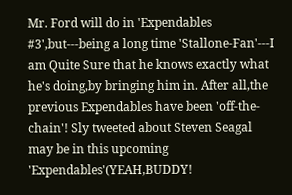Mr. Ford will do in 'Expendables #3',but---being a long time 'Stallone-Fan'---I am Quite Sure that he knows exactly what he's doing,by bringing him in. After all,the previous Expendables have been 'off-the-chain'! Sly tweeted about Steven Seagal may be in this upcoming 'Expendables'(YEAH,BUDDY!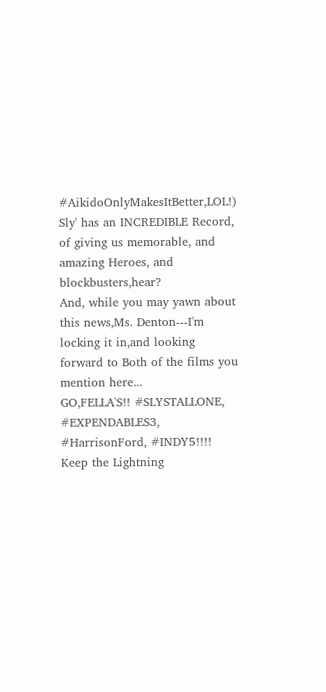#AikidoOnlyMakesItBetter,LOL!) Sly' has an INCREDIBLE Record, of giving us memorable, and amazing Heroes, and blockbusters,hear?
And, while you may yawn about this news,Ms. Denton---I'm locking it in,and looking forward to Both of the films you mention here...
GO,FELLA'S!! #SLYSTALLONE, #EXPENDABLES3, #HarrisonFord, #INDY5!!!! Keep the Lightning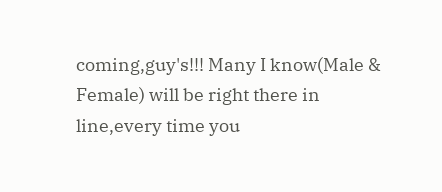coming,guy's!!! Many I know(Male & Female) will be right there in line,every time you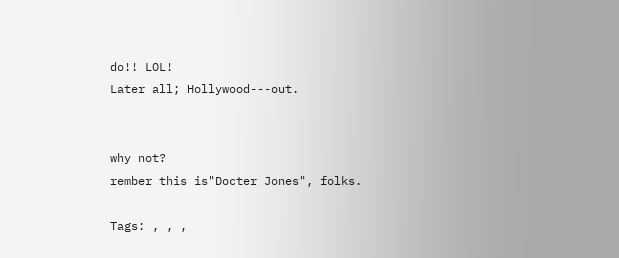do!! LOL!
Later all; Hollywood---out.


why not?
rember this is"Docter Jones", folks.

Tags: , , ,